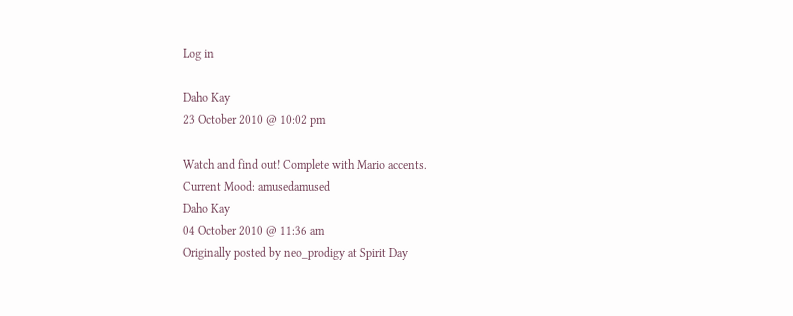Log in

Daho Kay
23 October 2010 @ 10:02 pm

Watch and find out! Complete with Mario accents.
Current Mood: amusedamused
Daho Kay
04 October 2010 @ 11:36 am
Originally posted by neo_prodigy at Spirit Day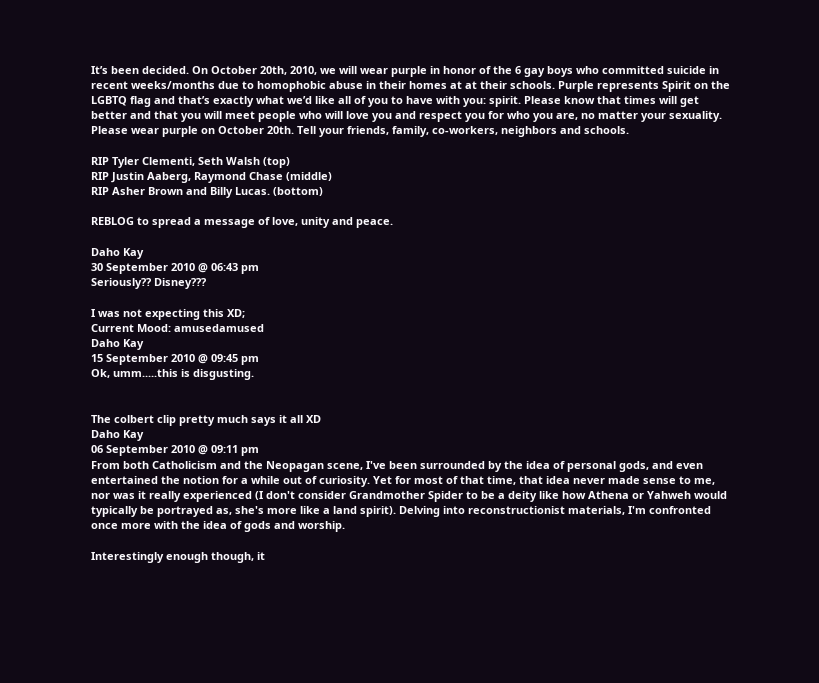It’s been decided. On October 20th, 2010, we will wear purple in honor of the 6 gay boys who committed suicide in recent weeks/months due to homophobic abuse in their homes at at their schools. Purple represents Spirit on the LGBTQ flag and that’s exactly what we’d like all of you to have with you: spirit. Please know that times will get better and that you will meet people who will love you and respect you for who you are, no matter your sexuality. Please wear purple on October 20th. Tell your friends, family, co-workers, neighbors and schools.

RIP Tyler Clementi, Seth Walsh (top)
RIP Justin Aaberg, Raymond Chase (middle)
RIP Asher Brown and Billy Lucas. (bottom)

REBLOG to spread a message of love, unity and peace.

Daho Kay
30 September 2010 @ 06:43 pm
Seriously?? Disney???

I was not expecting this XD;
Current Mood: amusedamused
Daho Kay
15 September 2010 @ 09:45 pm
Ok, umm.....this is disgusting.


The colbert clip pretty much says it all XD
Daho Kay
06 September 2010 @ 09:11 pm
From both Catholicism and the Neopagan scene, I've been surrounded by the idea of personal gods, and even entertained the notion for a while out of curiosity. Yet for most of that time, that idea never made sense to me, nor was it really experienced (I don't consider Grandmother Spider to be a deity like how Athena or Yahweh would typically be portrayed as, she's more like a land spirit). Delving into reconstructionist materials, I'm confronted once more with the idea of gods and worship.

Interestingly enough though, it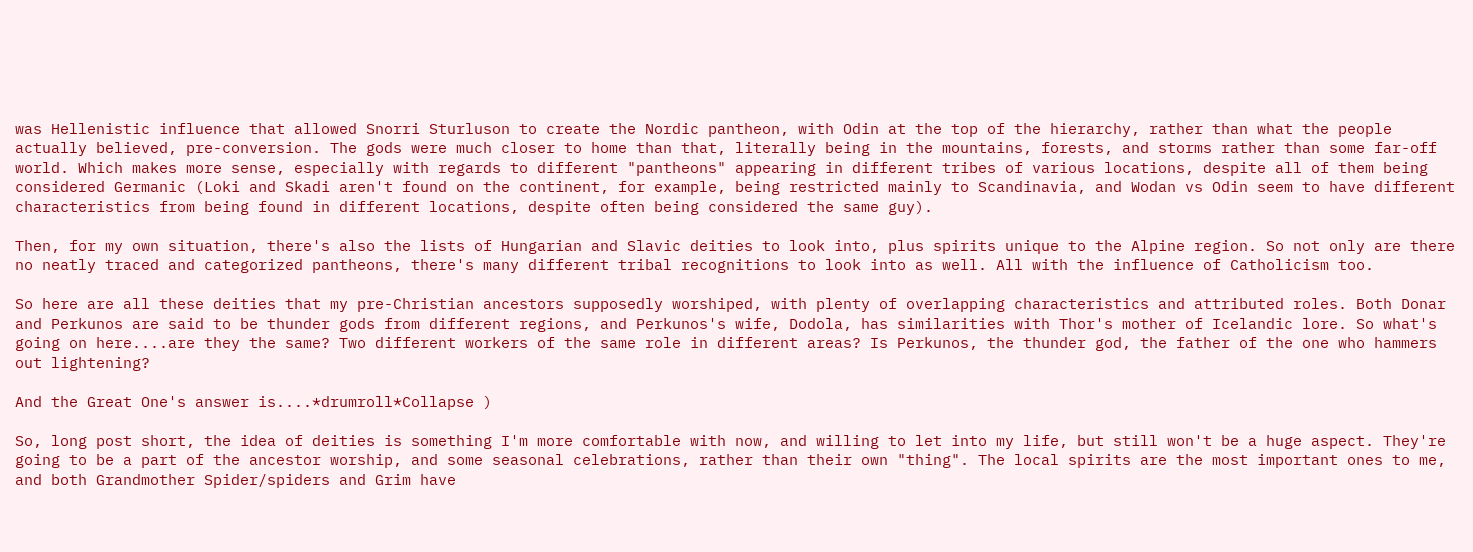was Hellenistic influence that allowed Snorri Sturluson to create the Nordic pantheon, with Odin at the top of the hierarchy, rather than what the people actually believed, pre-conversion. The gods were much closer to home than that, literally being in the mountains, forests, and storms rather than some far-off world. Which makes more sense, especially with regards to different "pantheons" appearing in different tribes of various locations, despite all of them being considered Germanic (Loki and Skadi aren't found on the continent, for example, being restricted mainly to Scandinavia, and Wodan vs Odin seem to have different characteristics from being found in different locations, despite often being considered the same guy).

Then, for my own situation, there's also the lists of Hungarian and Slavic deities to look into, plus spirits unique to the Alpine region. So not only are there no neatly traced and categorized pantheons, there's many different tribal recognitions to look into as well. All with the influence of Catholicism too.

So here are all these deities that my pre-Christian ancestors supposedly worshiped, with plenty of overlapping characteristics and attributed roles. Both Donar and Perkunos are said to be thunder gods from different regions, and Perkunos's wife, Dodola, has similarities with Thor's mother of Icelandic lore. So what's going on here....are they the same? Two different workers of the same role in different areas? Is Perkunos, the thunder god, the father of the one who hammers out lightening?

And the Great One's answer is....*drumroll*Collapse )

So, long post short, the idea of deities is something I'm more comfortable with now, and willing to let into my life, but still won't be a huge aspect. They're going to be a part of the ancestor worship, and some seasonal celebrations, rather than their own "thing". The local spirits are the most important ones to me, and both Grandmother Spider/spiders and Grim have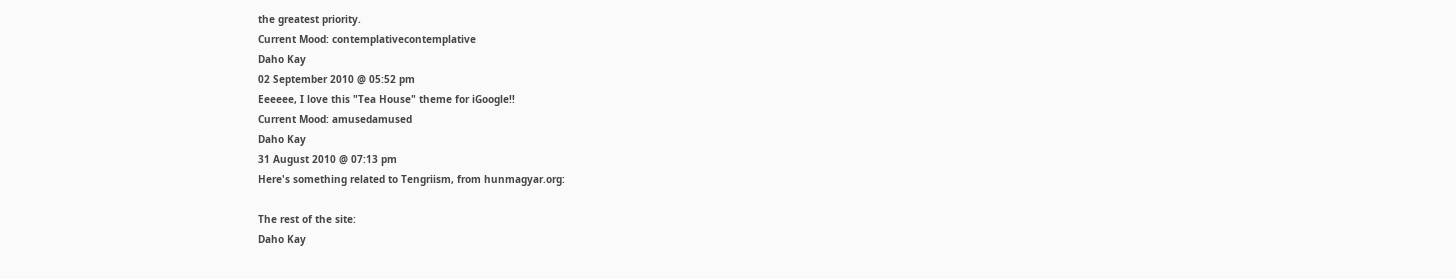the greatest priority.
Current Mood: contemplativecontemplative
Daho Kay
02 September 2010 @ 05:52 pm
Eeeeee, I love this "Tea House" theme for iGoogle!!
Current Mood: amusedamused
Daho Kay
31 August 2010 @ 07:13 pm
Here's something related to Tengriism, from hunmagyar.org:

The rest of the site:
Daho Kay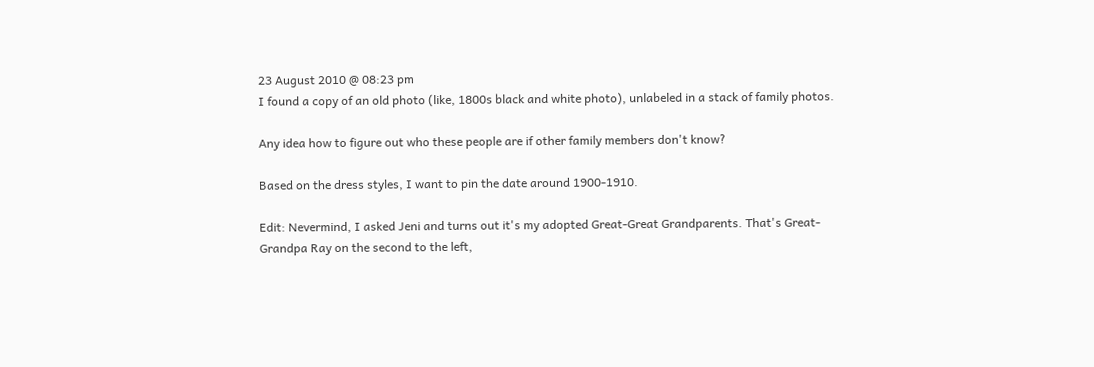23 August 2010 @ 08:23 pm
I found a copy of an old photo (like, 1800s black and white photo), unlabeled in a stack of family photos.

Any idea how to figure out who these people are if other family members don't know?

Based on the dress styles, I want to pin the date around 1900-1910.

Edit: Nevermind, I asked Jeni and turns out it's my adopted Great-Great Grandparents. That's Great-Grandpa Ray on the second to the left,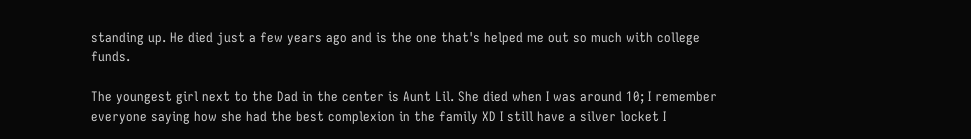standing up. He died just a few years ago and is the one that's helped me out so much with college funds.

The youngest girl next to the Dad in the center is Aunt Lil. She died when I was around 10; I remember everyone saying how she had the best complexion in the family XD I still have a silver locket I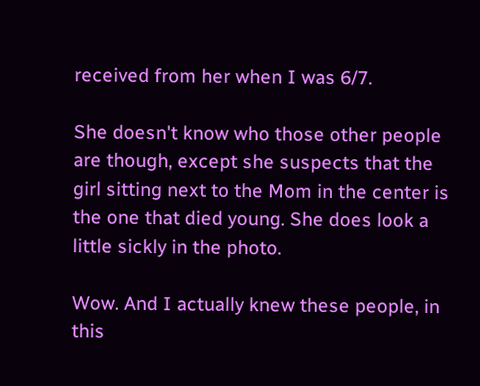received from her when I was 6/7.

She doesn't know who those other people are though, except she suspects that the girl sitting next to the Mom in the center is the one that died young. She does look a little sickly in the photo.

Wow. And I actually knew these people, in this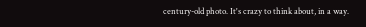century-old photo. It's crazy to think about, in a way.